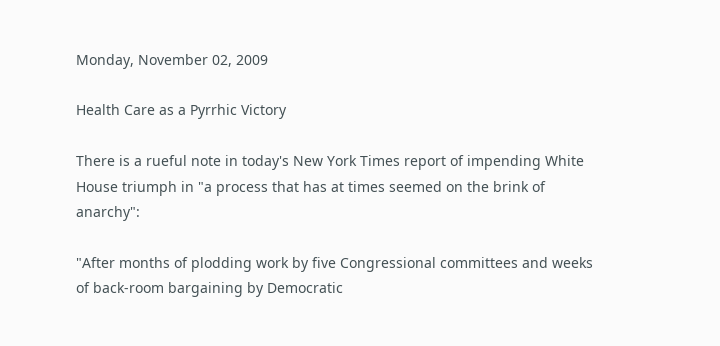Monday, November 02, 2009

Health Care as a Pyrrhic Victory

There is a rueful note in today's New York Times report of impending White House triumph in "a process that has at times seemed on the brink of anarchy":

"After months of plodding work by five Congressional committees and weeks of back-room bargaining by Democratic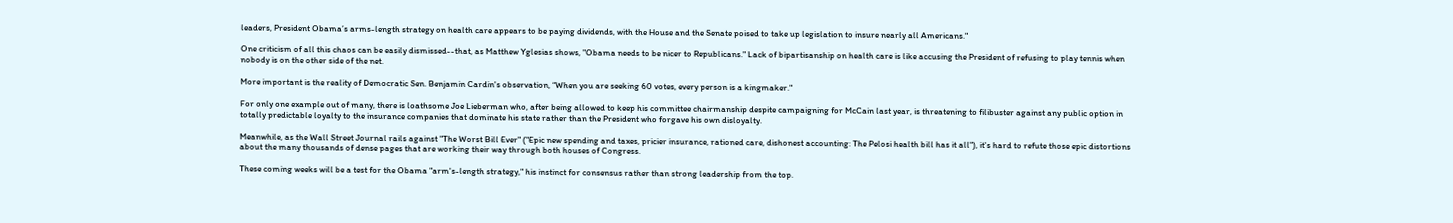leaders, President Obama’s arms-length strategy on health care appears to be paying dividends, with the House and the Senate poised to take up legislation to insure nearly all Americans."

One criticism of all this chaos can be easily dismissed--that, as Matthew Yglesias shows, "Obama needs to be nicer to Republicans." Lack of bipartisanship on health care is like accusing the President of refusing to play tennis when nobody is on the other side of the net.

More important is the reality of Democratic Sen. Benjamin Cardin's observation, “When you are seeking 60 votes, every person is a kingmaker."

For only one example out of many, there is loathsome Joe Lieberman who, after being allowed to keep his committee chairmanship despite campaigning for McCain last year, is threatening to filibuster against any public option in totally predictable loyalty to the insurance companies that dominate his state rather than the President who forgave his own disloyalty.

Meanwhile, as the Wall Street Journal rails against "The Worst Bill Ever" ("Epic new spending and taxes, pricier insurance, rationed care, dishonest accounting: The Pelosi health bill has it all"), it's hard to refute those epic distortions about the many thousands of dense pages that are working their way through both houses of Congress.

These coming weeks will be a test for the Obama "arm's-length strategy," his instinct for consensus rather than strong leadership from the top.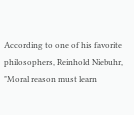According to one of his favorite philosophers, Reinhold Niebuhr, "Moral reason must learn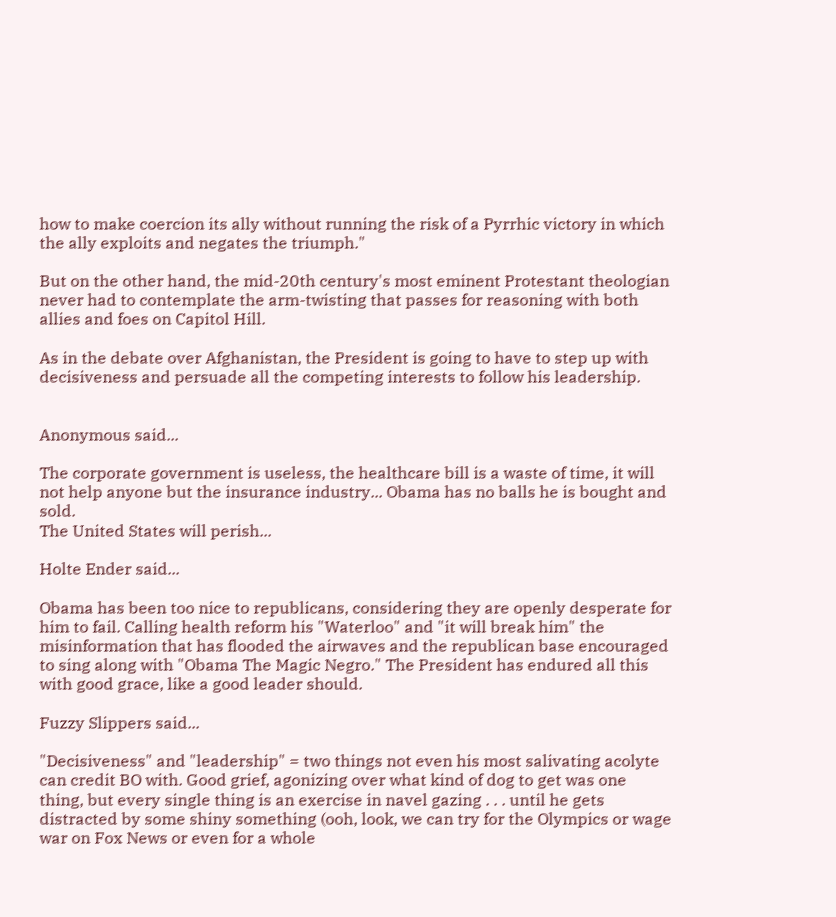how to make coercion its ally without running the risk of a Pyrrhic victory in which the ally exploits and negates the triumph."

But on the other hand, the mid-20th century's most eminent Protestant theologian never had to contemplate the arm-twisting that passes for reasoning with both allies and foes on Capitol Hill.

As in the debate over Afghanistan, the President is going to have to step up with decisiveness and persuade all the competing interests to follow his leadership.


Anonymous said...

The corporate government is useless, the healthcare bill is a waste of time, it will not help anyone but the insurance industry... Obama has no balls he is bought and sold.
The United States will perish...

Holte Ender said...

Obama has been too nice to republicans, considering they are openly desperate for him to fail. Calling health reform his "Waterloo" and "it will break him" the misinformation that has flooded the airwaves and the republican base encouraged to sing along with "Obama The Magic Negro." The President has endured all this with good grace, like a good leader should.

Fuzzy Slippers said...

"Decisiveness" and "leadership" = two things not even his most salivating acolyte can credit BO with. Good grief, agonizing over what kind of dog to get was one thing, but every single thing is an exercise in navel gazing . . . until he gets distracted by some shiny something (ooh, look, we can try for the Olympics or wage war on Fox News or even for a whole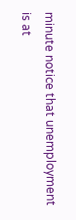minute notice that unemployment is at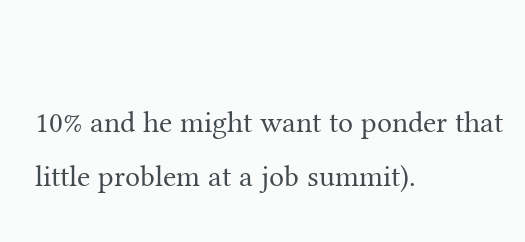10% and he might want to ponder that little problem at a job summit).